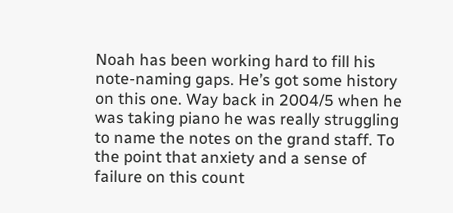Noah has been working hard to fill his note-naming gaps. He’s got some history on this one. Way back in 2004/5 when he was taking piano he was really struggling to name the notes on the grand staff. To the point that anxiety and a sense of failure on this count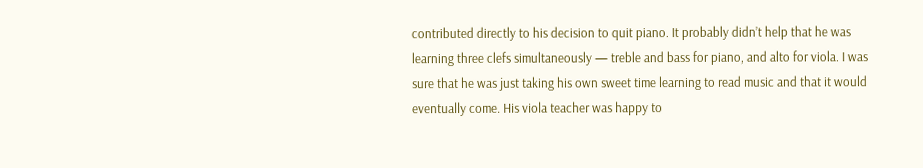contributed directly to his decision to quit piano. It probably didn’t help that he was learning three clefs simultaneously — treble and bass for piano, and alto for viola. I was sure that he was just taking his own sweet time learning to read music and that it would eventually come. His viola teacher was happy to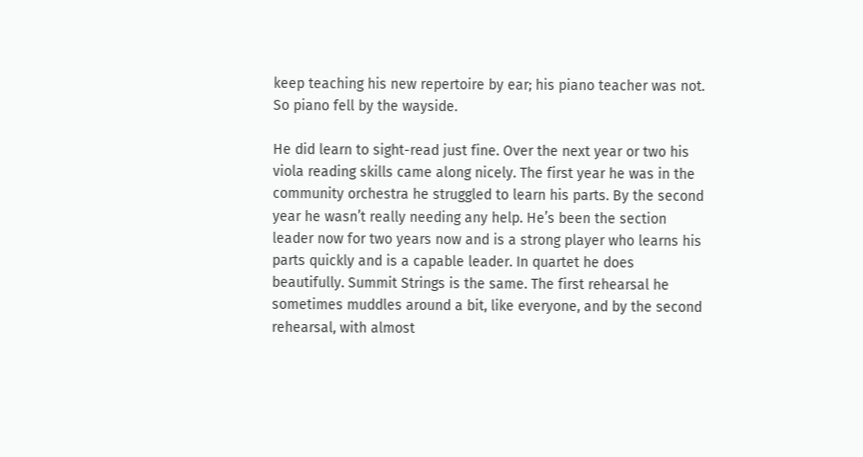keep teaching his new repertoire by ear; his piano teacher was not. So piano fell by the wayside.

He did learn to sight-read just fine. Over the next year or two his viola reading skills came along nicely. The first year he was in the community orchestra he struggled to learn his parts. By the second year he wasn’t really needing any help. He’s been the section leader now for two years now and is a strong player who learns his parts quickly and is a capable leader. In quartet he does beautifully. Summit Strings is the same. The first rehearsal he sometimes muddles around a bit, like everyone, and by the second rehearsal, with almost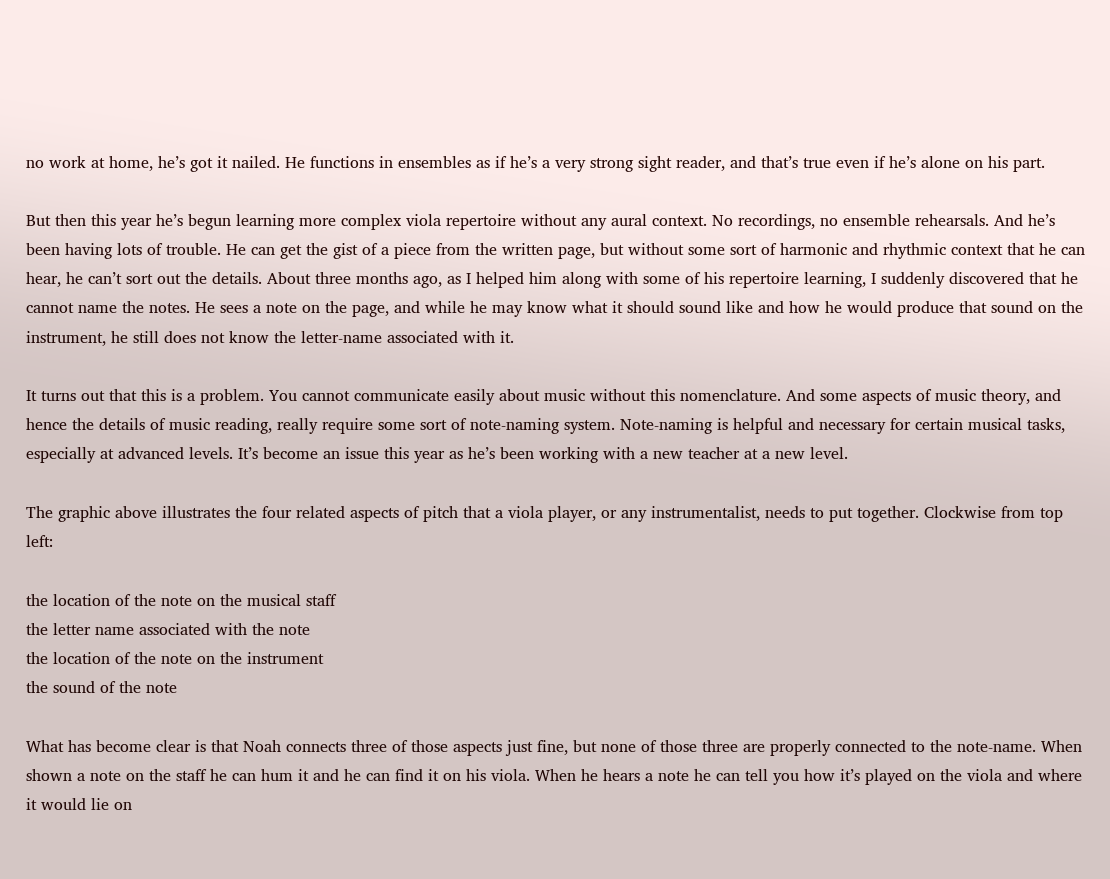no work at home, he’s got it nailed. He functions in ensembles as if he’s a very strong sight reader, and that’s true even if he’s alone on his part.

But then this year he’s begun learning more complex viola repertoire without any aural context. No recordings, no ensemble rehearsals. And he’s been having lots of trouble. He can get the gist of a piece from the written page, but without some sort of harmonic and rhythmic context that he can hear, he can’t sort out the details. About three months ago, as I helped him along with some of his repertoire learning, I suddenly discovered that he cannot name the notes. He sees a note on the page, and while he may know what it should sound like and how he would produce that sound on the instrument, he still does not know the letter-name associated with it.

It turns out that this is a problem. You cannot communicate easily about music without this nomenclature. And some aspects of music theory, and hence the details of music reading, really require some sort of note-naming system. Note-naming is helpful and necessary for certain musical tasks, especially at advanced levels. It’s become an issue this year as he’s been working with a new teacher at a new level.

The graphic above illustrates the four related aspects of pitch that a viola player, or any instrumentalist, needs to put together. Clockwise from top left:

the location of the note on the musical staff
the letter name associated with the note
the location of the note on the instrument
the sound of the note

What has become clear is that Noah connects three of those aspects just fine, but none of those three are properly connected to the note-name. When shown a note on the staff he can hum it and he can find it on his viola. When he hears a note he can tell you how it’s played on the viola and where it would lie on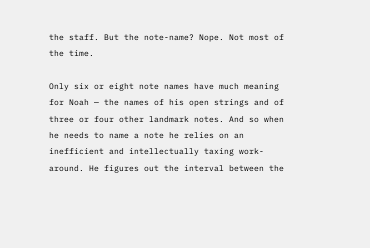the staff. But the note-name? Nope. Not most of the time.

Only six or eight note names have much meaning for Noah — the names of his open strings and of three or four other landmark notes. And so when he needs to name a note he relies on an inefficient and intellectually taxing work-around. He figures out the interval between the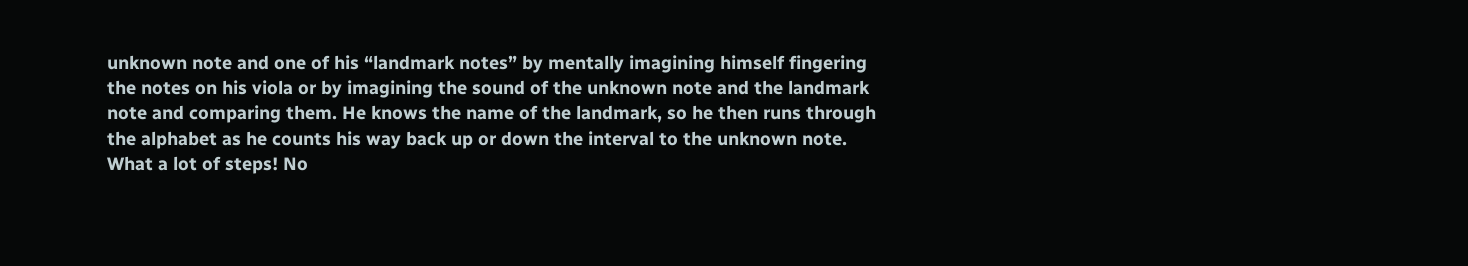unknown note and one of his “landmark notes” by mentally imagining himself fingering the notes on his viola or by imagining the sound of the unknown note and the landmark note and comparing them. He knows the name of the landmark, so he then runs through the alphabet as he counts his way back up or down the interval to the unknown note. What a lot of steps! No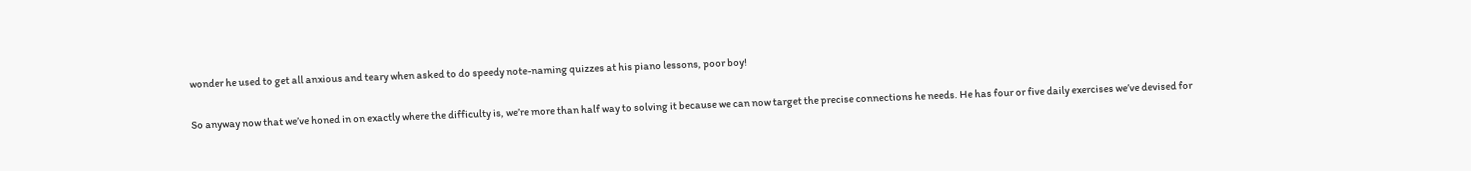wonder he used to get all anxious and teary when asked to do speedy note-naming quizzes at his piano lessons, poor boy!

So anyway now that we’ve honed in on exactly where the difficulty is, we’re more than half way to solving it because we can now target the precise connections he needs. He has four or five daily exercises we’ve devised for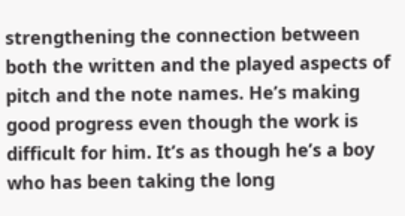strengthening the connection between both the written and the played aspects of pitch and the note names. He’s making good progress even though the work is difficult for him. It’s as though he’s a boy who has been taking the long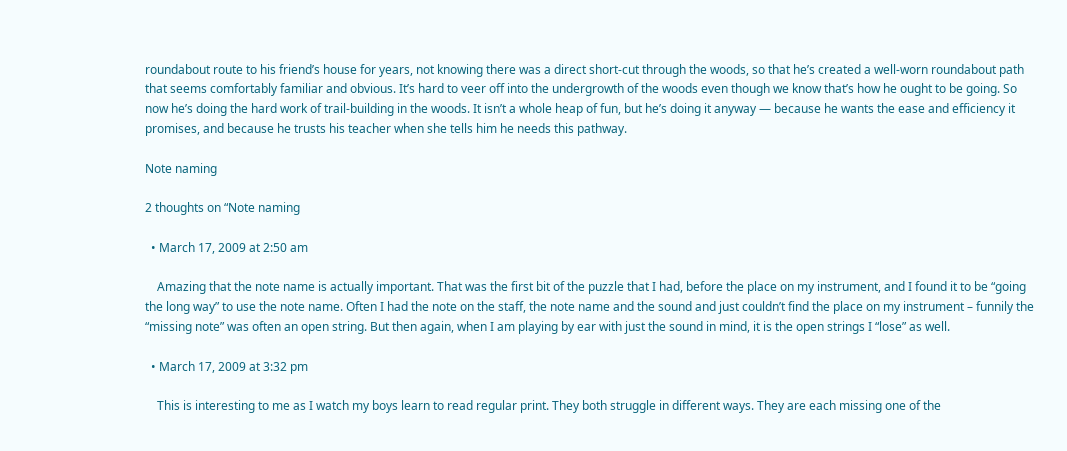roundabout route to his friend’s house for years, not knowing there was a direct short-cut through the woods, so that he’s created a well-worn roundabout path that seems comfortably familiar and obvious. It’s hard to veer off into the undergrowth of the woods even though we know that’s how he ought to be going. So now he’s doing the hard work of trail-building in the woods. It isn’t a whole heap of fun, but he’s doing it anyway — because he wants the ease and efficiency it promises, and because he trusts his teacher when she tells him he needs this pathway.

Note naming

2 thoughts on “Note naming

  • March 17, 2009 at 2:50 am

    Amazing that the note name is actually important. That was the first bit of the puzzle that I had, before the place on my instrument, and I found it to be “going the long way” to use the note name. Often I had the note on the staff, the note name and the sound and just couldn’t find the place on my instrument – funnily the “missing note” was often an open string. But then again, when I am playing by ear with just the sound in mind, it is the open strings I “lose” as well.

  • March 17, 2009 at 3:32 pm

    This is interesting to me as I watch my boys learn to read regular print. They both struggle in different ways. They are each missing one of the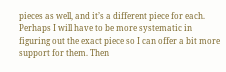pieces as well, and it’s a different piece for each. Perhaps I will have to be more systematic in figuring out the exact piece so I can offer a bit more support for them. Then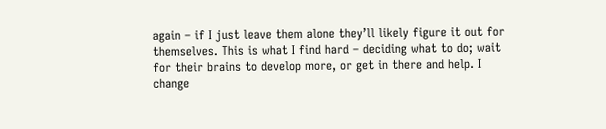again – if I just leave them alone they’ll likely figure it out for themselves. This is what I find hard – deciding what to do; wait for their brains to develop more, or get in there and help. I change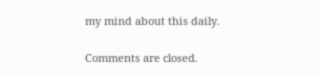my mind about this daily.

Comments are closed.